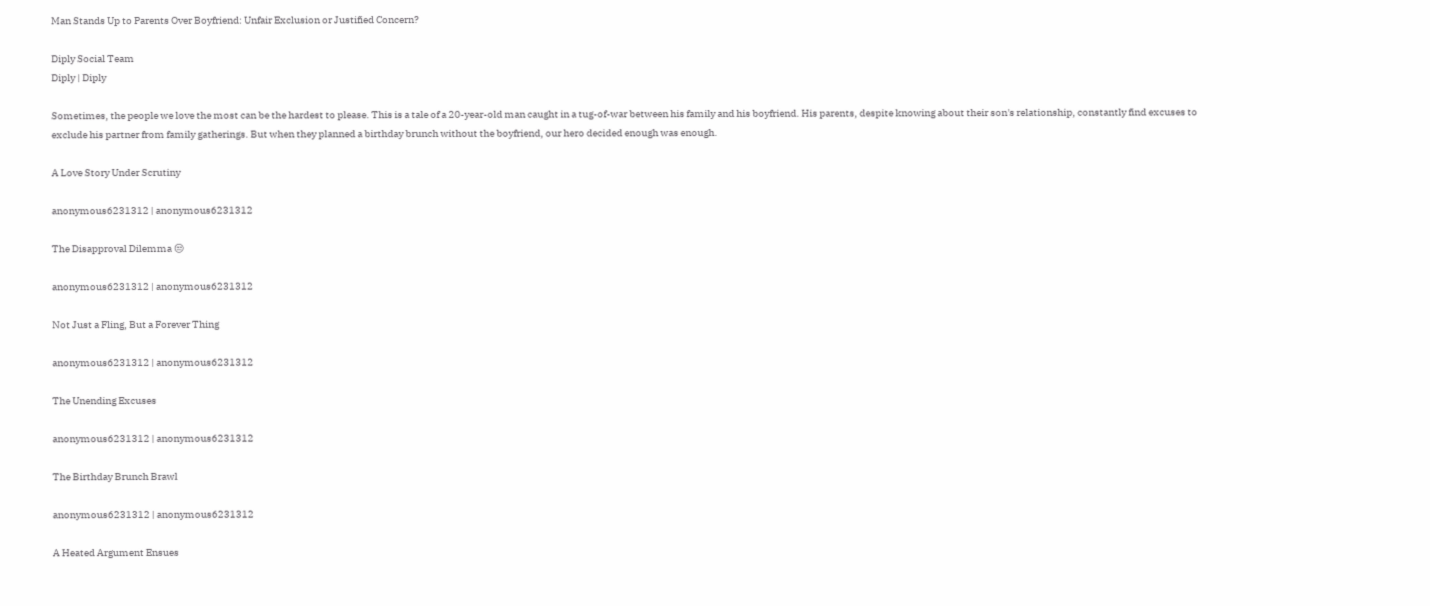Man Stands Up to Parents Over Boyfriend: Unfair Exclusion or Justified Concern?

Diply Social Team
Diply | Diply

Sometimes, the people we love the most can be the hardest to please. This is a tale of a 20-year-old man caught in a tug-of-war between his family and his boyfriend. His parents, despite knowing about their son's relationship, constantly find excuses to exclude his partner from family gatherings. But when they planned a birthday brunch without the boyfriend, our hero decided enough was enough.

A Love Story Under Scrutiny

anonymous6231312 | anonymous6231312

The Disapproval Dilemma 😒

anonymous6231312 | anonymous6231312

Not Just a Fling, But a Forever Thing

anonymous6231312 | anonymous6231312

The Unending Excuses

anonymous6231312 | anonymous6231312

The Birthday Brunch Brawl

anonymous6231312 | anonymous6231312

A Heated Argument Ensues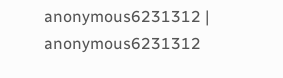anonymous6231312 | anonymous6231312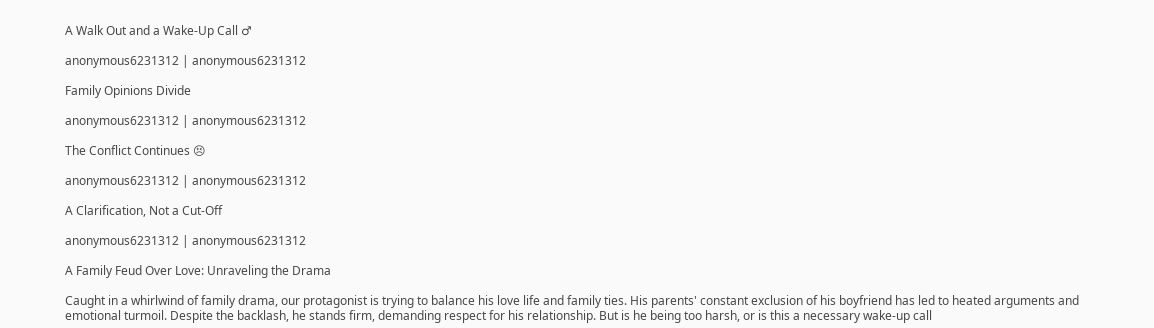A Walk Out and a Wake-Up Call ♂

anonymous6231312 | anonymous6231312

Family Opinions Divide

anonymous6231312 | anonymous6231312

The Conflict Continues 😣

anonymous6231312 | anonymous6231312

A Clarification, Not a Cut-Off

anonymous6231312 | anonymous6231312

A Family Feud Over Love: Unraveling the Drama

Caught in a whirlwind of family drama, our protagonist is trying to balance his love life and family ties. His parents' constant exclusion of his boyfriend has led to heated arguments and emotional turmoil. Despite the backlash, he stands firm, demanding respect for his relationship. But is he being too harsh, or is this a necessary wake-up call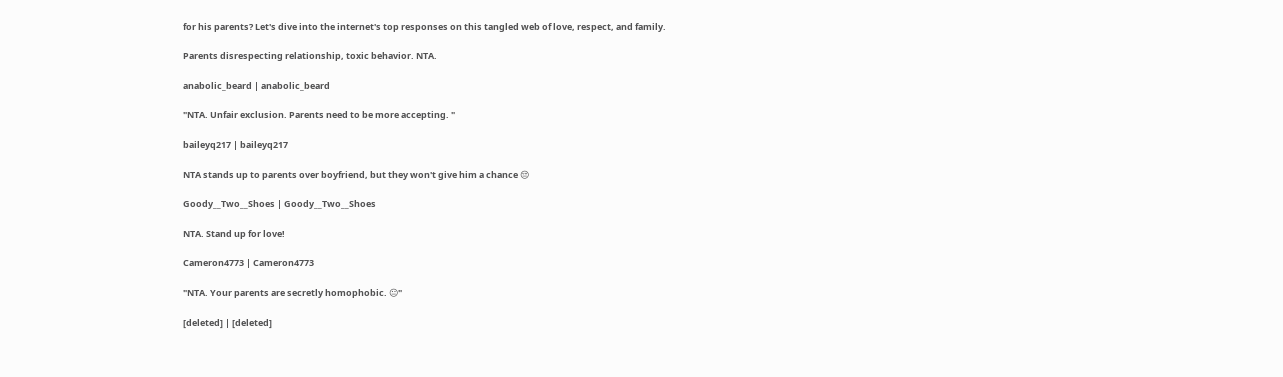for his parents? Let's dive into the internet's top responses on this tangled web of love, respect, and family.

Parents disrespecting relationship, toxic behavior. NTA.

anabolic_beard | anabolic_beard

"NTA. Unfair exclusion. Parents need to be more accepting. "

baileyq217 | baileyq217

NTA stands up to parents over boyfriend, but they won't give him a chance 😔

Goody__Two__Shoes | Goody__Two__Shoes

NTA. Stand up for love!

Cameron4773 | Cameron4773

"NTA. Your parents are secretly homophobic. 😐"

[deleted] | [deleted]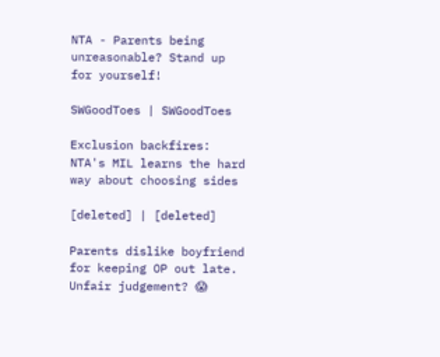NTA - Parents being unreasonable? Stand up for yourself!

SWGoodToes | SWGoodToes

Exclusion backfires: NTA's MIL learns the hard way about choosing sides

[deleted] | [deleted]

Parents dislike boyfriend for keeping OP out late. Unfair judgement? 😱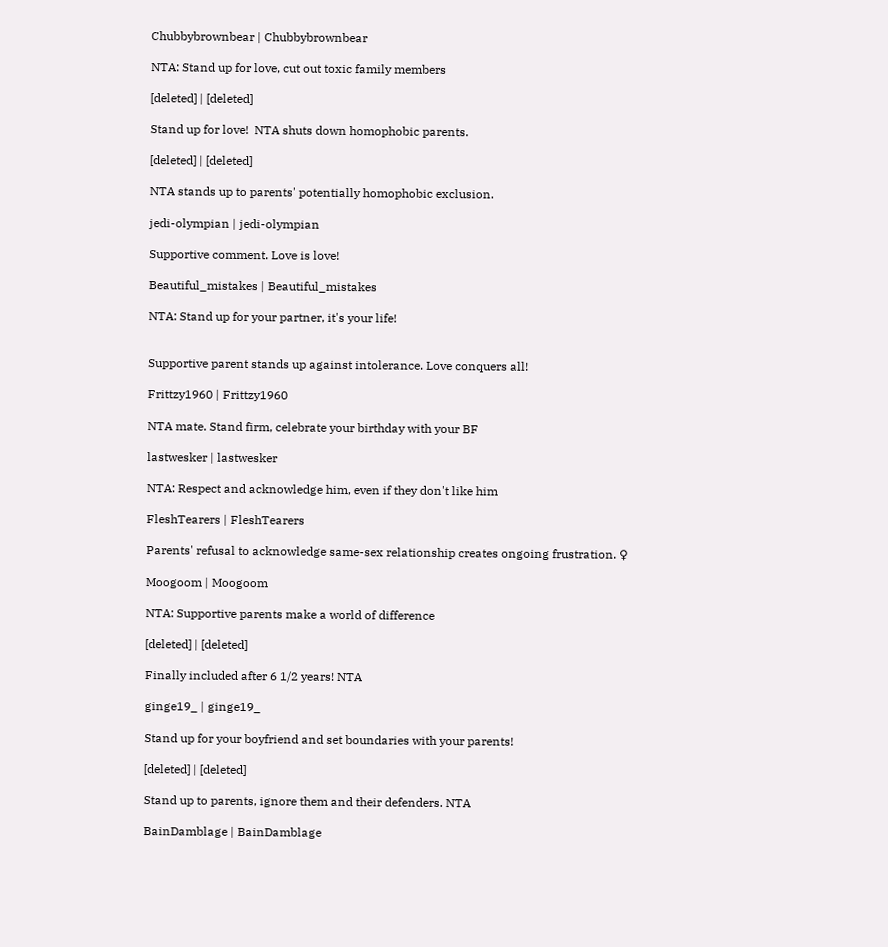Chubbybrownbear | Chubbybrownbear

NTA: Stand up for love, cut out toxic family members

[deleted] | [deleted]

Stand up for love!  NTA shuts down homophobic parents.

[deleted] | [deleted]

NTA stands up to parents' potentially homophobic exclusion.

jedi-olympian | jedi-olympian

Supportive comment. Love is love!

Beautiful_mistakes | Beautiful_mistakes

NTA: Stand up for your partner, it's your life!


Supportive parent stands up against intolerance. Love conquers all!

Frittzy1960 | Frittzy1960

NTA mate. Stand firm, celebrate your birthday with your BF

lastwesker | lastwesker

NTA: Respect and acknowledge him, even if they don't like him

FleshTearers | FleshTearers

Parents' refusal to acknowledge same-sex relationship creates ongoing frustration. ♀

Moogoom | Moogoom

NTA: Supportive parents make a world of difference

[deleted] | [deleted]

Finally included after 6 1/2 years! NTA

ginge19_ | ginge19_

Stand up for your boyfriend and set boundaries with your parents!

[deleted] | [deleted]

Stand up to parents, ignore them and their defenders. NTA

BainDamblage | BainDamblage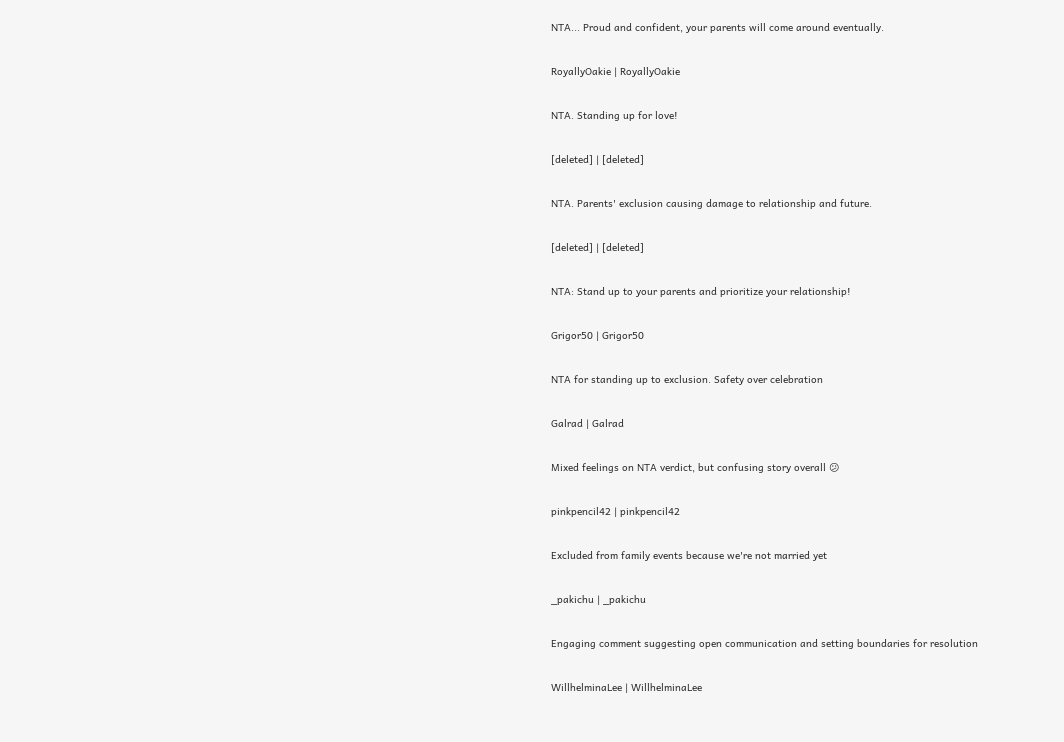NTA... Proud and confident, your parents will come around eventually.

RoyallyOakie | RoyallyOakie

NTA. Standing up for love!

[deleted] | [deleted]

NTA. Parents' exclusion causing damage to relationship and future.

[deleted] | [deleted]

NTA: Stand up to your parents and prioritize your relationship!

Grigor50 | Grigor50

NTA for standing up to exclusion. Safety over celebration

Galrad | Galrad

Mixed feelings on NTA verdict, but confusing story overall 😕

pinkpencil42 | pinkpencil42

Excluded from family events because we're not married yet

_pakichu | _pakichu

Engaging comment suggesting open communication and setting boundaries for resolution

WillhelminaLee | WillhelminaLee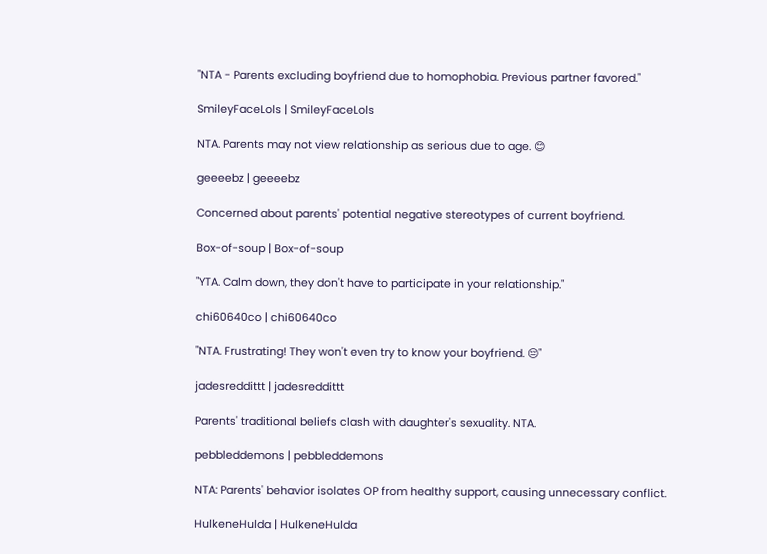"NTA - Parents excluding boyfriend due to homophobia. Previous partner favored."

SmileyFaceLols | SmileyFaceLols

NTA. Parents may not view relationship as serious due to age. 😊

geeeebz | geeeebz

Concerned about parents' potential negative stereotypes of current boyfriend.

Box-of-soup | Box-of-soup

"YTA. Calm down, they don't have to participate in your relationship."

chi60640co | chi60640co

"NTA. Frustrating! They won't even try to know your boyfriend. 😔"

jadesreddittt | jadesreddittt

Parents' traditional beliefs clash with daughter's sexuality. NTA.

pebbleddemons | pebbleddemons

NTA: Parents' behavior isolates OP from healthy support, causing unnecessary conflict.

HulkeneHulda | HulkeneHulda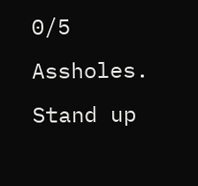0/5 Assholes. Stand up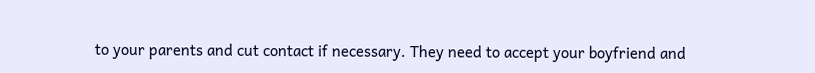to your parents and cut contact if necessary. They need to accept your boyfriend and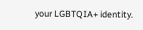your LGBTQIA+ identity.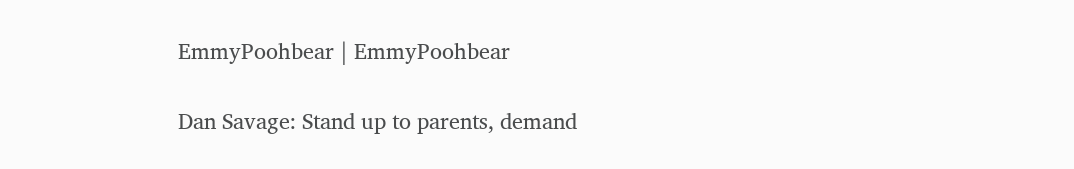EmmyPoohbear | EmmyPoohbear

Dan Savage: Stand up to parents, demand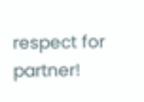respect for partner!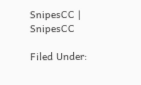SnipesCC | SnipesCC

Filed Under: